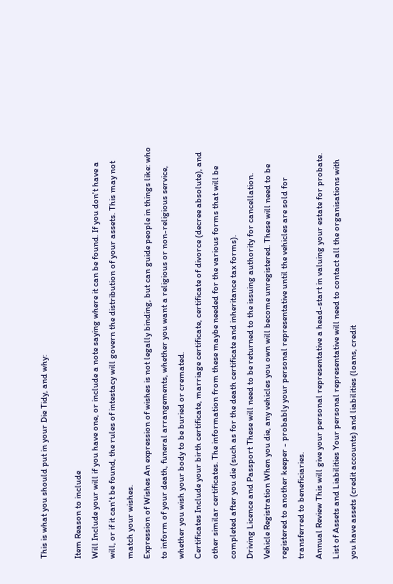This is what you should put in your Die Tidy, and why:

Item Reason to include
Will Include your will if you have one, or include a note saying where it can be found. If you don't have a will, or if it can't be found, the rules of intestacy will govern the distribution of your assets. This may not match your wishes.
Expression of Wishes An expression of wishes is not legally binding, but can guide people in things like: who to inform of your death, funeral arrangements, whether you want a religious or non-religious service, whether you wish your body to be buried or cremated.
Certificates Include your birth certificate, marriage certificate, certificate of divorce (decree absolute), and other similar certificates. The information from these maybe needed for the various forms that will be completed after you die (such as for the death certificate and inheritance tax forms).
Driving Licence and Passport These will need to be returned to the issuing authority for cancellation.
Vehicle Registration When you die, any vehicles you own will become unregistered. These will need to be registered to another keeper - probably your personal representative until the vehicles are sold for transferred to beneficiaries.
Annual Review This will give your personal representative a head-start in valuing your estate for probate.
List of Assets and Liabilities Your personal representative will need to contact all the organisations with you have assets (credit accounts) and liabilities (loans, credit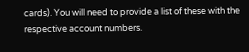cards). You will need to provide a list of these with the respective account numbers.